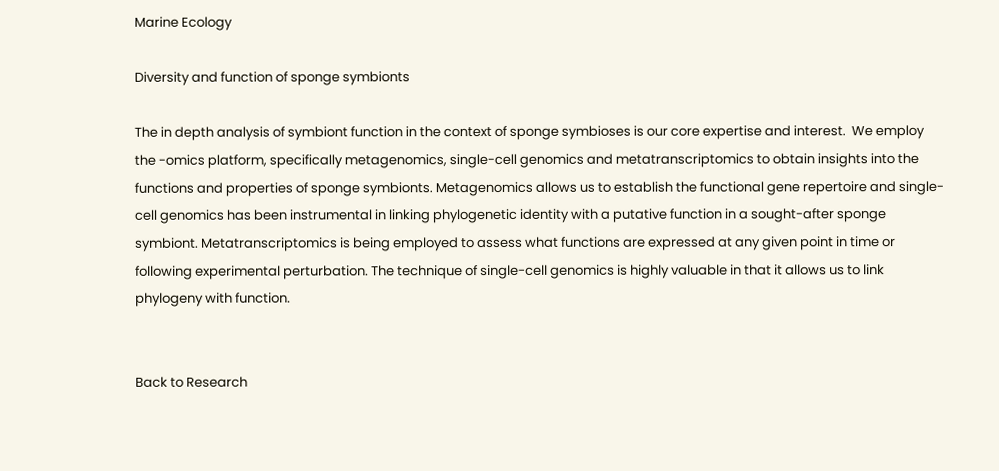Marine Ecology

Diversity and function of sponge symbionts

The in depth analysis of symbiont function in the context of sponge symbioses is our core expertise and interest.  We employ the -omics platform, specifically metagenomics, single-cell genomics and metatranscriptomics to obtain insights into the functions and properties of sponge symbionts. Metagenomics allows us to establish the functional gene repertoire and single-cell genomics has been instrumental in linking phylogenetic identity with a putative function in a sought-after sponge symbiont. Metatranscriptomics is being employed to assess what functions are expressed at any given point in time or following experimental perturbation. The technique of single-cell genomics is highly valuable in that it allows us to link phylogeny with function.


Back to Research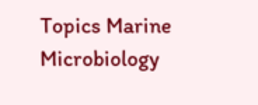Topics Marine Microbiology